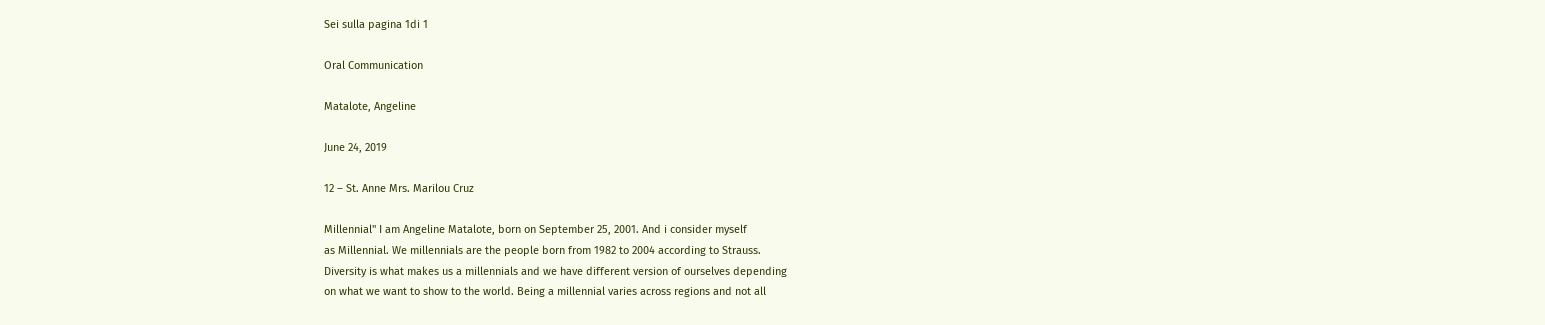Sei sulla pagina 1di 1

Oral Communication

Matalote, Angeline

June 24, 2019

12 – St. Anne Mrs. Marilou Cruz

Millennial" I am Angeline Matalote, born on September 25, 2001. And i consider myself
as Millennial. We millennials are the people born from 1982 to 2004 according to Strauss.
Diversity is what makes us a millennials and we have different version of ourselves depending
on what we want to show to the world. Being a millennial varies across regions and not all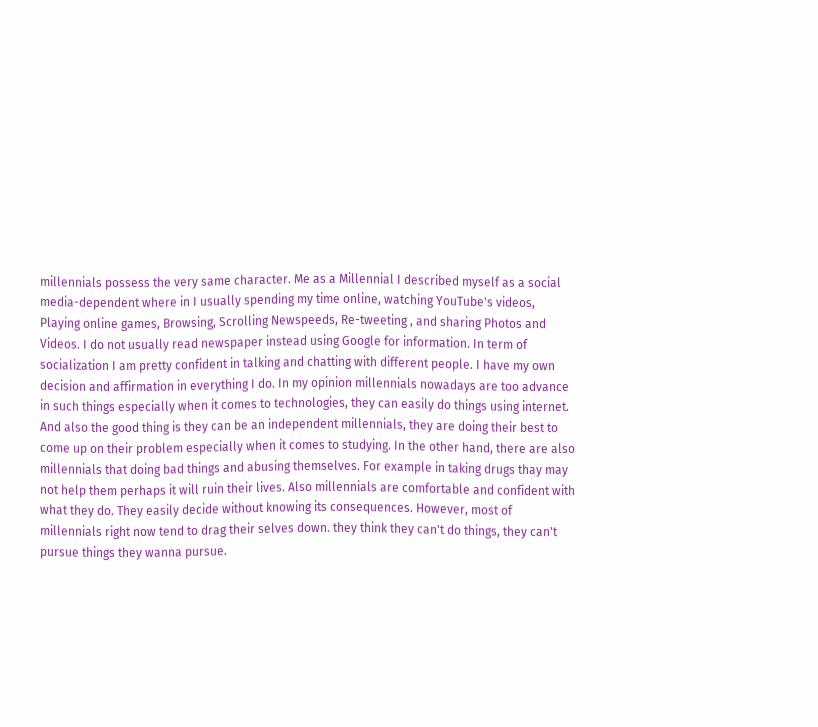millennials possess the very same character. Me as a Millennial I described myself as a social
media-dependent where in I usually spending my time online, watching YouTube's videos,
Playing online games, Browsing, Scrolling Newspeeds, Re-tweeting , and sharing Photos and
Videos. I do not usually read newspaper instead using Google for information. In term of
socialization I am pretty confident in talking and chatting with different people. I have my own
decision and affirmation in everything I do. In my opinion millennials nowadays are too advance
in such things especially when it comes to technologies, they can easily do things using internet.
And also the good thing is they can be an independent millennials, they are doing their best to
come up on their problem especially when it comes to studying. In the other hand, there are also
millennials that doing bad things and abusing themselves. For example in taking drugs thay may
not help them perhaps it will ruin their lives. Also millennials are comfortable and confident with
what they do. They easily decide without knowing its consequences. However, most of
millennials right now tend to drag their selves down. they think they can't do things, they can't
pursue things they wanna pursue.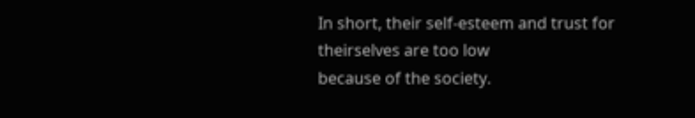In short, their self-esteem and trust for theirselves are too low
because of the society.